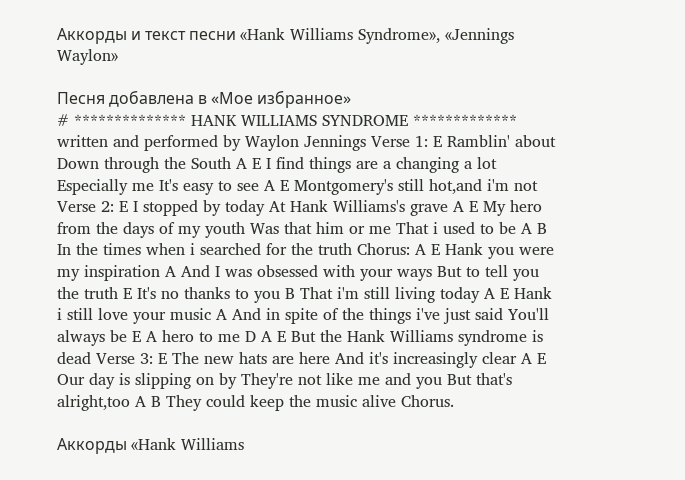Аккорды и текст песни «Hank Williams Syndrome», «Jennings Waylon»

Песня добавлена в «Мое избранное»
# ************** HANK WILLIAMS SYNDROME ************* written and performed by Waylon Jennings Verse 1: E Ramblin' about Down through the South A E I find things are a changing a lot Especially me It's easy to see A E Montgomery's still hot,and i'm not Verse 2: E I stopped by today At Hank Williams's grave A E My hero from the days of my youth Was that him or me That i used to be A B In the times when i searched for the truth Chorus: A E Hank you were my inspiration A And I was obsessed with your ways But to tell you the truth E It's no thanks to you B That i'm still living today A E Hank i still love your music A And in spite of the things i've just said You'll always be E A hero to me D A E But the Hank Williams syndrome is dead Verse 3: E The new hats are here And it's increasingly clear A E Our day is slipping on by They're not like me and you But that's alright,too A B They could keep the music alive Chorus.

Аккорды «Hank Williams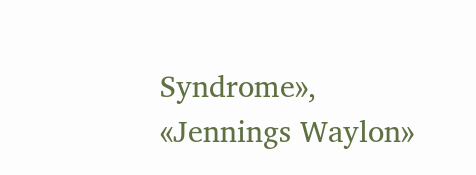Syndrome», «Jennings Waylon»